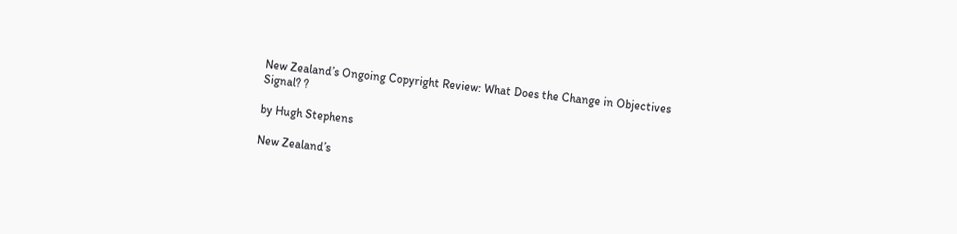New Zealand’s Ongoing Copyright Review: What Does the Change in Objectives Signal? ?

by Hugh Stephens

New Zealand’s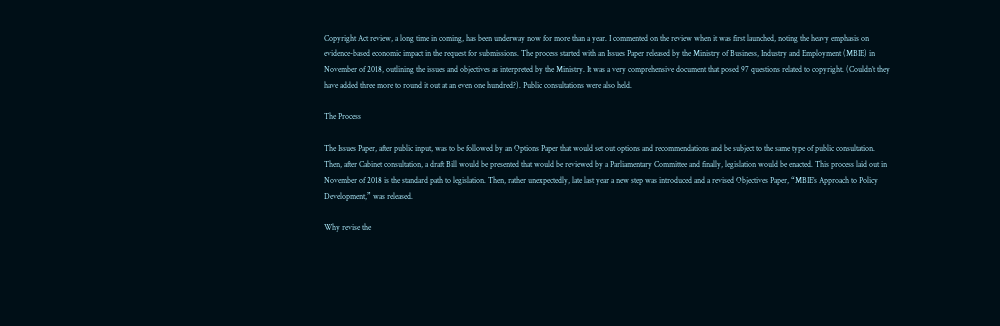Copyright Act review, a long time in coming, has been underway now for more than a year. I commented on the review when it was first launched, noting the heavy emphasis on evidence-based economic impact in the request for submissions. The process started with an Issues Paper released by the Ministry of Business, Industry and Employment (MBIE) in November of 2018, outlining the issues and objectives as interpreted by the Ministry. It was a very comprehensive document that posed 97 questions related to copyright. (Couldn’t they have added three more to round it out at an even one hundred?). Public consultations were also held.

The Process

The Issues Paper, after public input, was to be followed by an Options Paper that would set out options and recommendations and be subject to the same type of public consultation. Then, after Cabinet consultation, a draft Bill would be presented that would be reviewed by a Parliamentary Committee and finally, legislation would be enacted. This process laid out in November of 2018 is the standard path to legislation. Then, rather unexpectedly, late last year a new step was introduced and a revised Objectives Paper, “MBIE’s Approach to Policy Development,” was released.

Why revise the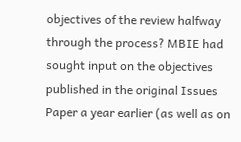objectives of the review halfway through the process? MBIE had sought input on the objectives published in the original Issues Paper a year earlier (as well as on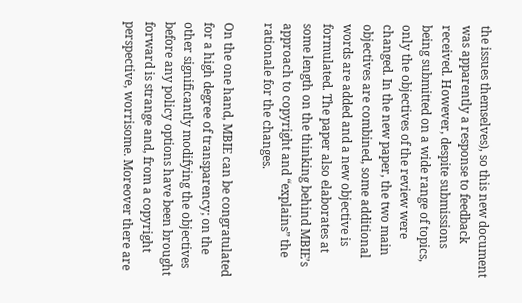the issues themselves), so this new document was apparently a response to feedback received. However, despite submissions being submitted on a wide range of topics, only the objectives of the review were changed. In the new paper, the two main objectives are combined, some additional words are added and a new objective is formulated. The paper also elaborates at some length on the thinking behind MBIE’s approach to copyright and “explains” the rationale for the changes.

On the one hand, MBIE can be congratulated for a high degree of transparency; on the other significantly modifying the objectives before any policy options have been brought forward is strange and, from a copyright perspective, worrisome. Moreover there are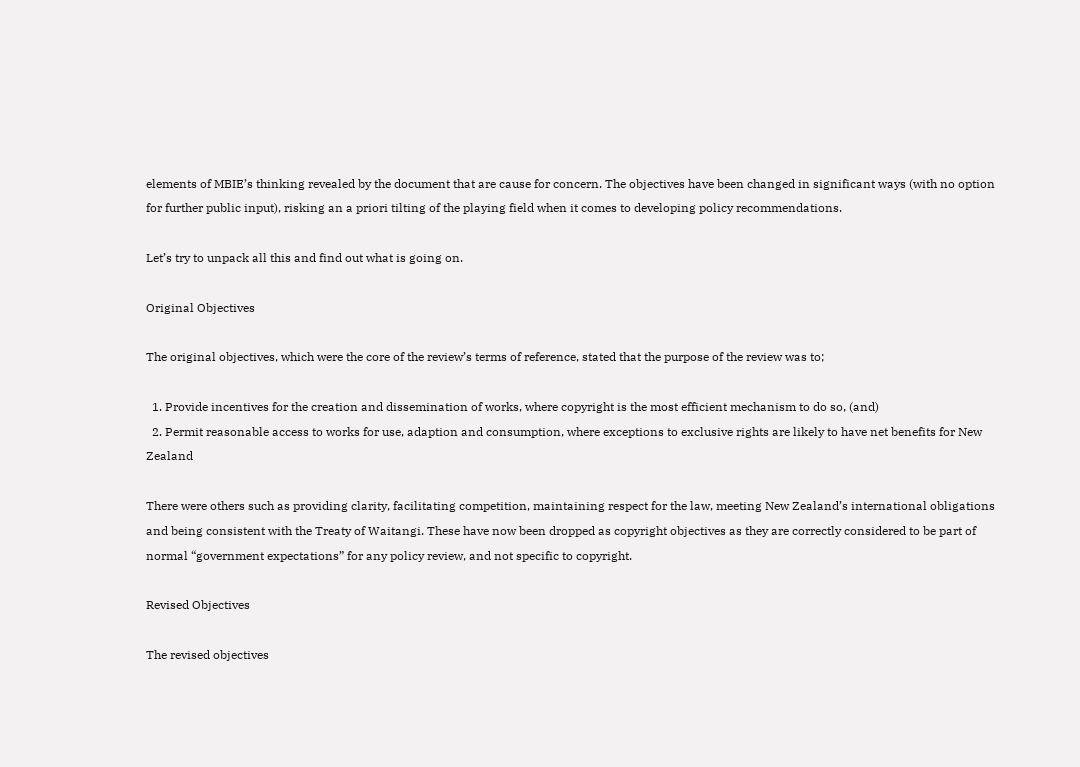elements of MBIE’s thinking revealed by the document that are cause for concern. The objectives have been changed in significant ways (with no option for further public input), risking an a priori tilting of the playing field when it comes to developing policy recommendations.

Let’s try to unpack all this and find out what is going on.

Original Objectives

The original objectives, which were the core of the review’s terms of reference, stated that the purpose of the review was to;

  1. Provide incentives for the creation and dissemination of works, where copyright is the most efficient mechanism to do so, (and)
  2. Permit reasonable access to works for use, adaption and consumption, where exceptions to exclusive rights are likely to have net benefits for New Zealand

There were others such as providing clarity, facilitating competition, maintaining respect for the law, meeting New Zealand’s international obligations and being consistent with the Treaty of Waitangi. These have now been dropped as copyright objectives as they are correctly considered to be part of normal “government expectations” for any policy review, and not specific to copyright.

Revised Objectives

The revised objectives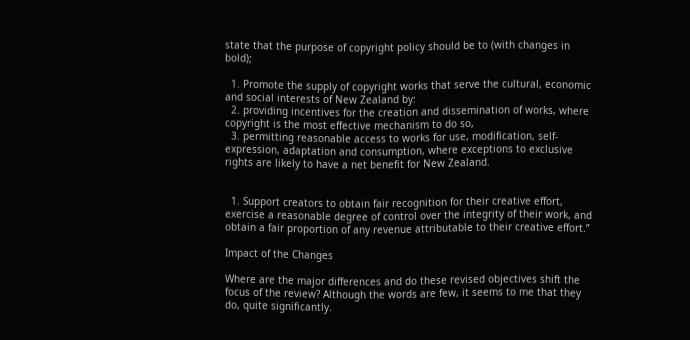state that the purpose of copyright policy should be to (with changes in bold);

  1. Promote the supply of copyright works that serve the cultural, economic and social interests of New Zealand by:
  2. providing incentives for the creation and dissemination of works, where copyright is the most effective mechanism to do so,
  3. permitting reasonable access to works for use, modification, self-expression, adaptation and consumption, where exceptions to exclusive rights are likely to have a net benefit for New Zealand.


  1. Support creators to obtain fair recognition for their creative effort, exercise a reasonable degree of control over the integrity of their work, and obtain a fair proportion of any revenue attributable to their creative effort.”

Impact of the Changes

Where are the major differences and do these revised objectives shift the focus of the review? Although the words are few, it seems to me that they do, quite significantly.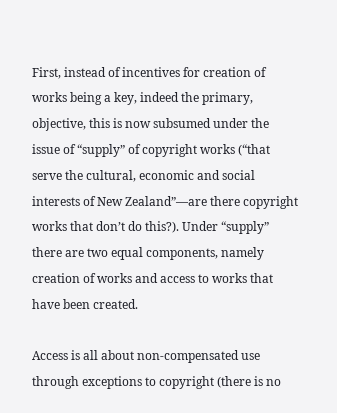First, instead of incentives for creation of works being a key, indeed the primary, objective, this is now subsumed under the issue of “supply” of copyright works (“that serve the cultural, economic and social interests of New Zealand”—are there copyright works that don’t do this?). Under “supply” there are two equal components, namely creation of works and access to works that have been created.

Access is all about non-compensated use through exceptions to copyright (there is no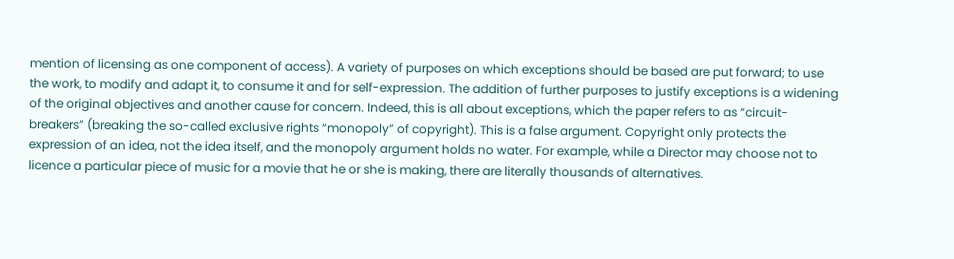mention of licensing as one component of access). A variety of purposes on which exceptions should be based are put forward; to use the work, to modify and adapt it, to consume it and for self-expression. The addition of further purposes to justify exceptions is a widening of the original objectives and another cause for concern. Indeed, this is all about exceptions, which the paper refers to as “circuit-breakers” (breaking the so-called exclusive rights “monopoly” of copyright). This is a false argument. Copyright only protects the expression of an idea, not the idea itself, and the monopoly argument holds no water. For example, while a Director may choose not to licence a particular piece of music for a movie that he or she is making, there are literally thousands of alternatives.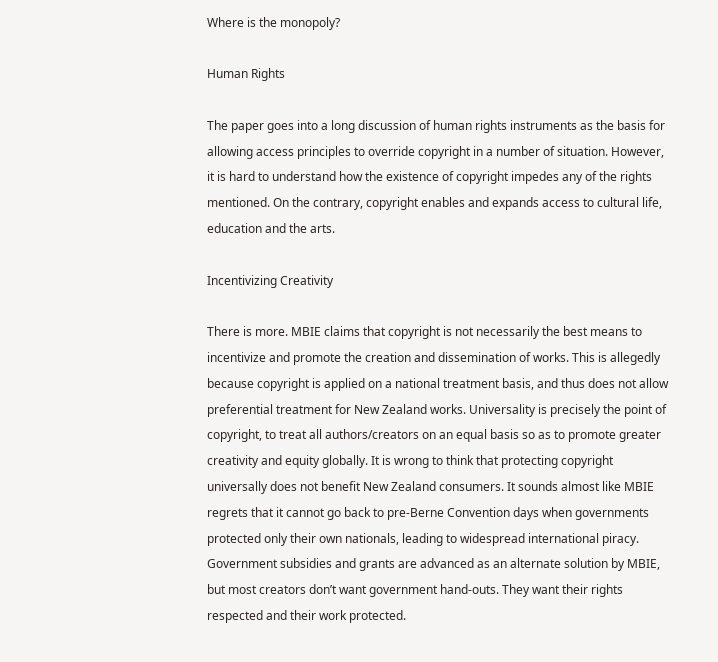Where is the monopoly?

Human Rights

The paper goes into a long discussion of human rights instruments as the basis for allowing access principles to override copyright in a number of situation. However, it is hard to understand how the existence of copyright impedes any of the rights mentioned. On the contrary, copyright enables and expands access to cultural life, education and the arts.

Incentivizing Creativity

There is more. MBIE claims that copyright is not necessarily the best means to incentivize and promote the creation and dissemination of works. This is allegedly because copyright is applied on a national treatment basis, and thus does not allow preferential treatment for New Zealand works. Universality is precisely the point of copyright, to treat all authors/creators on an equal basis so as to promote greater creativity and equity globally. It is wrong to think that protecting copyright universally does not benefit New Zealand consumers. It sounds almost like MBIE regrets that it cannot go back to pre-Berne Convention days when governments protected only their own nationals, leading to widespread international piracy. Government subsidies and grants are advanced as an alternate solution by MBIE, but most creators don’t want government hand-outs. They want their rights respected and their work protected.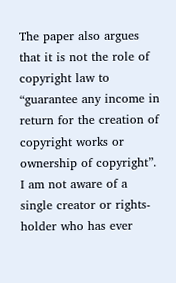The paper also argues that it is not the role of copyright law to “guarantee any income in return for the creation of copyright works or ownership of copyright”. I am not aware of a single creator or rights-holder who has ever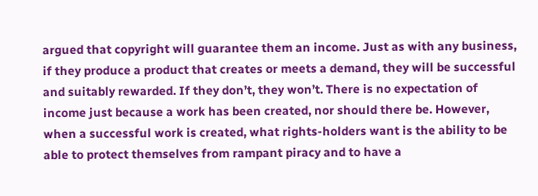argued that copyright will guarantee them an income. Just as with any business, if they produce a product that creates or meets a demand, they will be successful and suitably rewarded. If they don’t, they won’t. There is no expectation of income just because a work has been created, nor should there be. However, when a successful work is created, what rights-holders want is the ability to be able to protect themselves from rampant piracy and to have a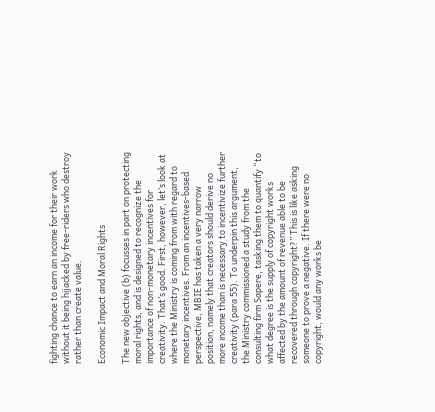fighting chance to earn an income for their work without it being hijacked by free-riders who destroy rather than create value.

Economic Impact and Moral Rights

The new objective (b) focusses in part on protecting moral rights, and is designed to recognize the importance of non-monetary incentives for creativity. That’s good. First, however, let’s look at where the Ministry is coming from with regard to monetary incentives. From an incentives-based perspective, MBIE has taken a very narrow position, namely that creators should derive no more income than is necessary to incentivize further creativity (para 55). To underpin this argument, the Ministry commissioned a study from the consulting firm Sapere, tasking them to quantify “to what degree is the supply of copyright works affected by the amount of revenue able to be recovered through copyright?” This is like asking someone to prove a negative. If there were no copyright, would any works be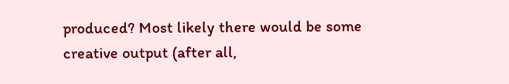produced? Most likely there would be some creative output (after all,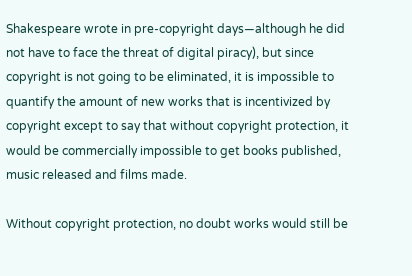Shakespeare wrote in pre-copyright days—although he did not have to face the threat of digital piracy), but since copyright is not going to be eliminated, it is impossible to quantify the amount of new works that is incentivized by copyright except to say that without copyright protection, it would be commercially impossible to get books published, music released and films made.

Without copyright protection, no doubt works would still be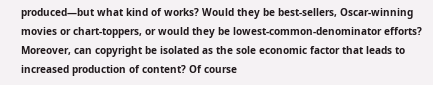produced—but what kind of works? Would they be best-sellers, Oscar-winning movies or chart-toppers, or would they be lowest-common-denominator efforts? Moreover, can copyright be isolated as the sole economic factor that leads to increased production of content? Of course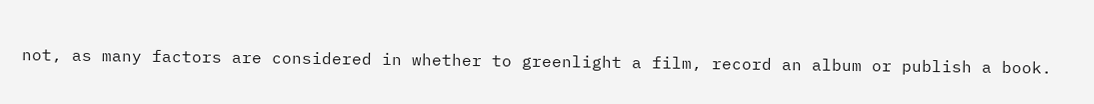not, as many factors are considered in whether to greenlight a film, record an album or publish a book.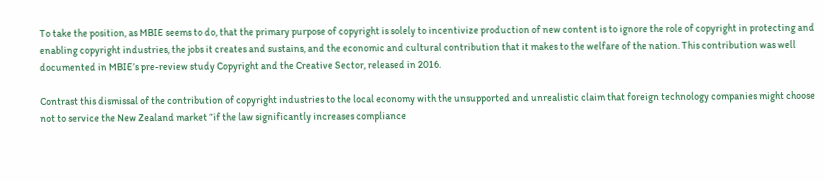To take the position, as MBIE seems to do, that the primary purpose of copyright is solely to incentivize production of new content is to ignore the role of copyright in protecting and enabling copyright industries, the jobs it creates and sustains, and the economic and cultural contribution that it makes to the welfare of the nation. This contribution was well documented in MBIE’s pre-review study Copyright and the Creative Sector, released in 2016.

Contrast this dismissal of the contribution of copyright industries to the local economy with the unsupported and unrealistic claim that foreign technology companies might choose not to service the New Zealand market “if the law significantly increases compliance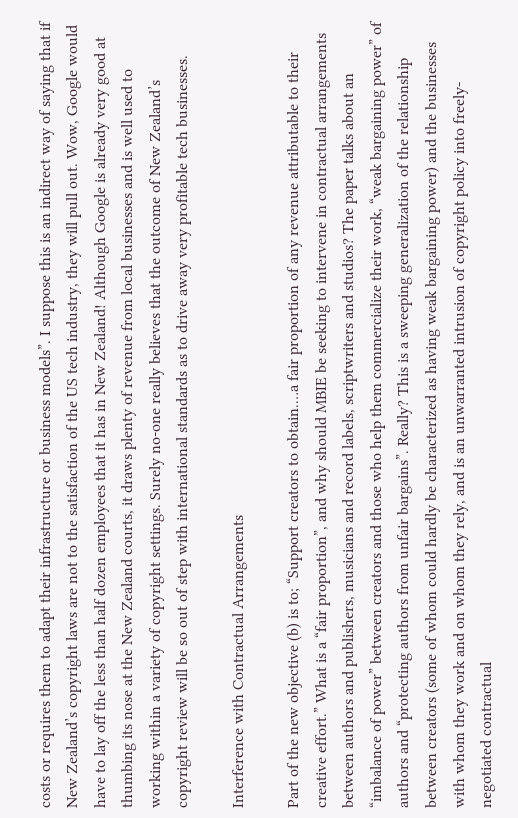costs or requires them to adapt their infrastructure or business models”. I suppose this is an indirect way of saying that if New Zealand’s copyright laws are not to the satisfaction of the US tech industry, they will pull out. Wow, Google would have to lay off the less than half dozen employees that it has in New Zealand! Although Google is already very good at thumbing its nose at the New Zealand courts, it draws plenty of revenue from local businesses and is well used to working within a variety of copyright settings. Surely no-one really believes that the outcome of New Zealand’s copyright review will be so out of step with international standards as to drive away very profitable tech businesses.

Interference with Contractual Arrangements

Part of the new objective (b) is to; “Support creators to obtain.…a fair proportion of any revenue attributable to their creative effort.” What is a “fair proportion”, and why should MBIE be seeking to intervene in contractual arrangements between authors and publishers, musicians and record labels, scriptwriters and studios? The paper talks about an “imbalance of power” between creators and those who help them commercialize their work, “weak bargaining power” of authors and “protecting authors from unfair bargains”. Really? This is a sweeping generalization of the relationship between creators (some of whom could hardly be characterized as having weak bargaining power) and the businesses with whom they work and on whom they rely, and is an unwarranted intrusion of copyright policy into freely-negotiated contractual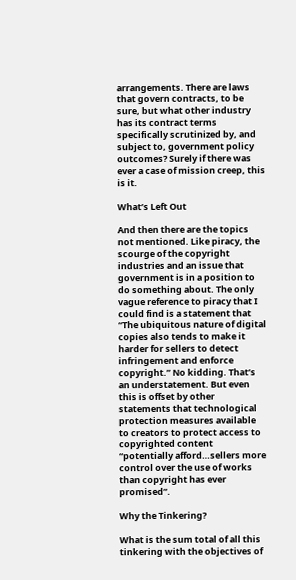arrangements. There are laws that govern contracts, to be sure, but what other industry has its contract terms specifically scrutinized by, and subject to, government policy outcomes? Surely if there was ever a case of mission creep, this is it.

What’s Left Out

And then there are the topics not mentioned. Like piracy, the scourge of the copyright industries and an issue that government is in a position to do something about. The only vague reference to piracy that I could find is a statement that “The ubiquitous nature of digital copies also tends to make it harder for sellers to detect infringement and enforce copyright.” No kidding. That’s an understatement. But even this is offset by other statements that technological protection measures available to creators to protect access to copyrighted content “potentially afford…sellers more control over the use of works than copyright has ever promised”.

Why the Tinkering?

What is the sum total of all this tinkering with the objectives of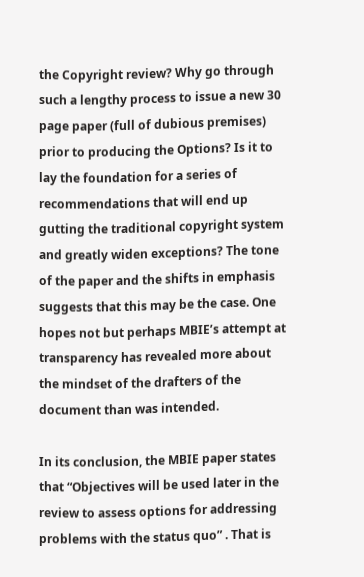the Copyright review? Why go through such a lengthy process to issue a new 30 page paper (full of dubious premises) prior to producing the Options? Is it to lay the foundation for a series of recommendations that will end up gutting the traditional copyright system and greatly widen exceptions? The tone of the paper and the shifts in emphasis suggests that this may be the case. One hopes not but perhaps MBIE’s attempt at transparency has revealed more about the mindset of the drafters of the document than was intended.

In its conclusion, the MBIE paper states that “Objectives will be used later in the review to assess options for addressing problems with the status quo” . That is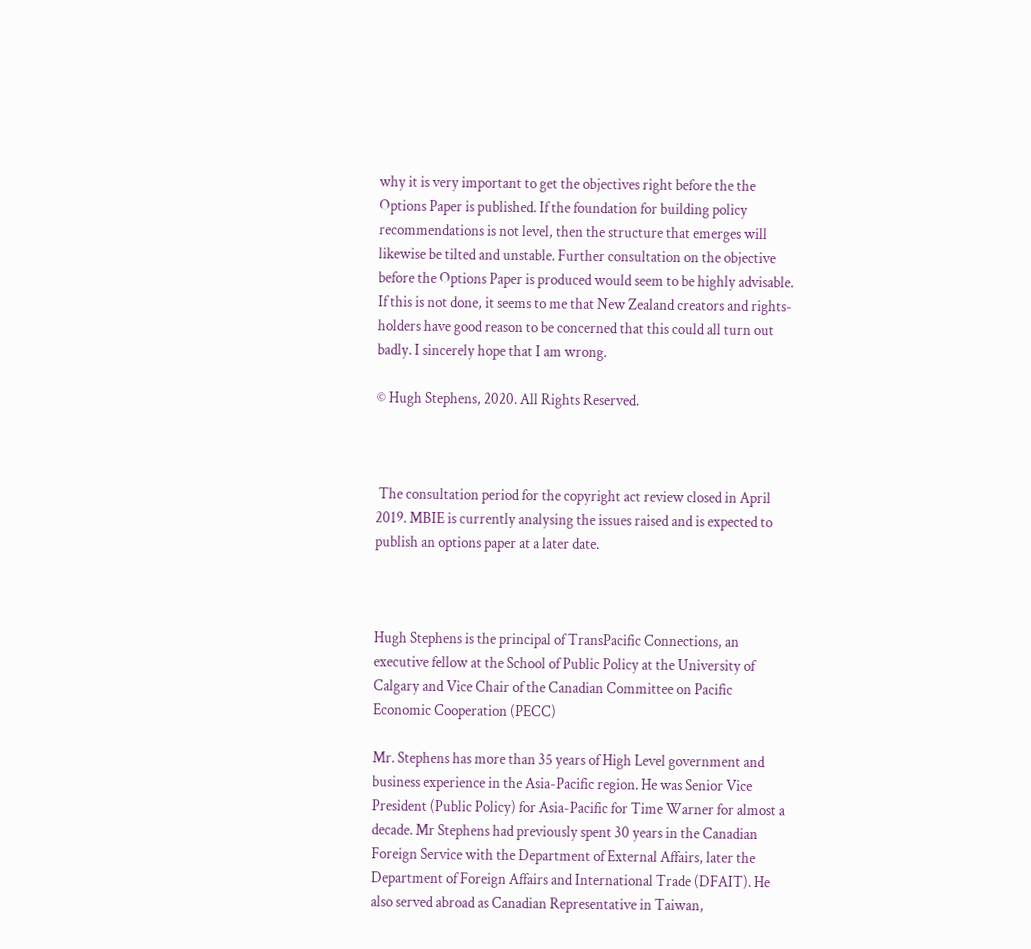why it is very important to get the objectives right before the the Options Paper is published. If the foundation for building policy recommendations is not level, then the structure that emerges will likewise be tilted and unstable. Further consultation on the objective before the Options Paper is produced would seem to be highly advisable. If this is not done, it seems to me that New Zealand creators and rights-holders have good reason to be concerned that this could all turn out badly. I sincerely hope that I am wrong.

© Hugh Stephens, 2020. All Rights Reserved.



 The consultation period for the copyright act review closed in April 2019. MBIE is currently analysing the issues raised and is expected to publish an options paper at a later date.



Hugh Stephens is the principal of TransPacific Connections, an executive fellow at the School of Public Policy at the University of Calgary and Vice Chair of the Canadian Committee on Pacific Economic Cooperation (PECC)

Mr. Stephens has more than 35 years of High Level government and business experience in the Asia-Pacific region. He was Senior Vice President (Public Policy) for Asia-Pacific for Time Warner for almost a decade. Mr Stephens had previously spent 30 years in the Canadian Foreign Service with the Department of External Affairs, later the Department of Foreign Affairs and International Trade (DFAIT). He also served abroad as Canadian Representative in Taiwan,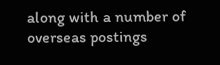along with a number of overseas postings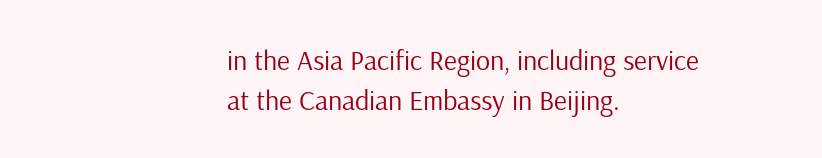in the Asia Pacific Region, including service at the Canadian Embassy in Beijing.